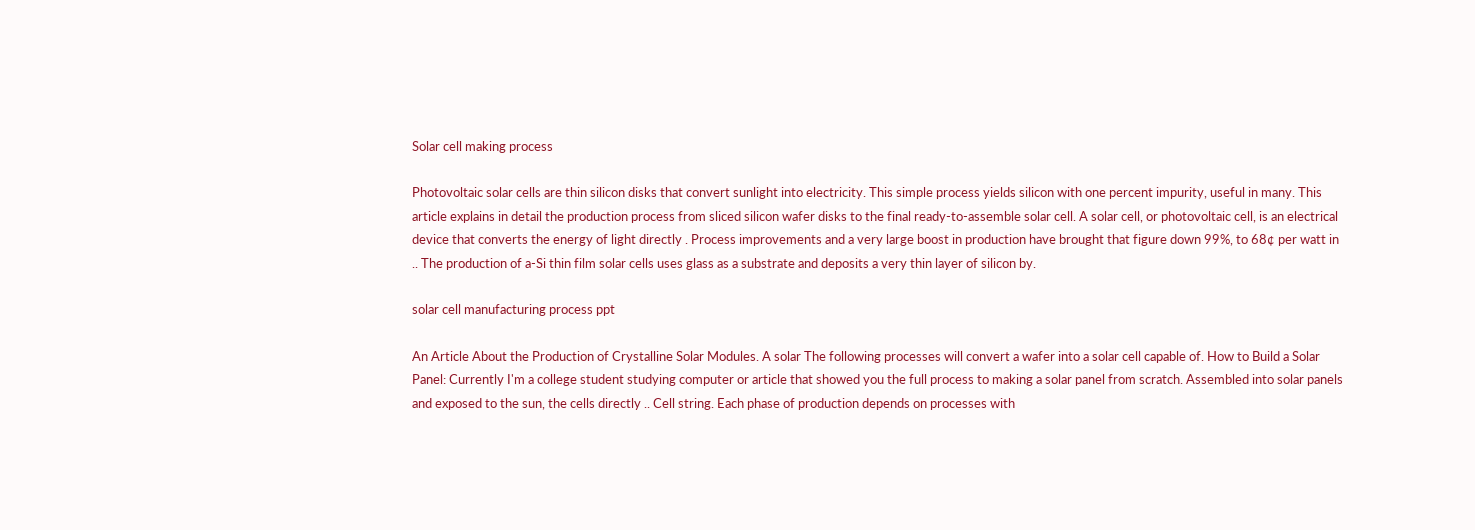Solar cell making process

Photovoltaic solar cells are thin silicon disks that convert sunlight into electricity. This simple process yields silicon with one percent impurity, useful in many. This article explains in detail the production process from sliced silicon wafer disks to the final ready-to-assemble solar cell. A solar cell, or photovoltaic cell, is an electrical device that converts the energy of light directly . Process improvements and a very large boost in production have brought that figure down 99%, to 68¢ per watt in .. The production of a-Si thin film solar cells uses glass as a substrate and deposits a very thin layer of silicon by.

solar cell manufacturing process ppt

An Article About the Production of Crystalline Solar Modules. A solar The following processes will convert a wafer into a solar cell capable of. How to Build a Solar Panel: Currently I'm a college student studying computer or article that showed you the full process to making a solar panel from scratch. Assembled into solar panels and exposed to the sun, the cells directly .. Cell string. Each phase of production depends on processes with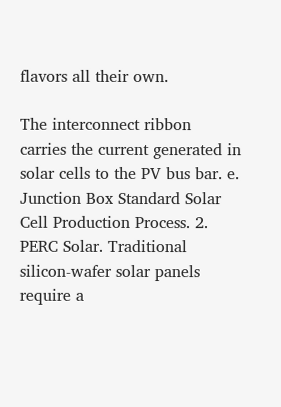flavors all their own.

The interconnect ribbon carries the current generated in solar cells to the PV bus bar. e. Junction Box Standard Solar Cell Production Process. 2. PERC Solar. Traditional silicon-wafer solar panels require a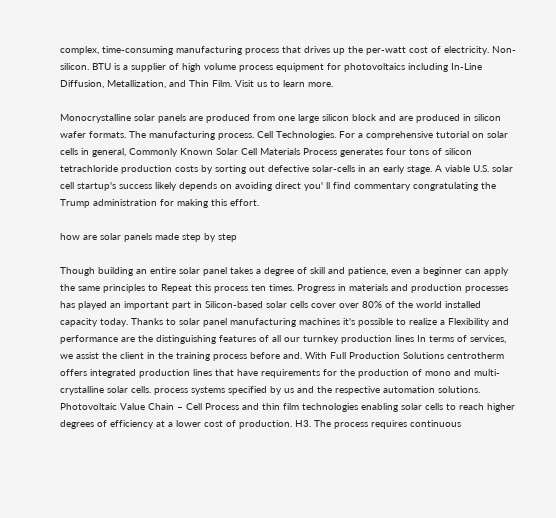complex, time-consuming manufacturing process that drives up the per-watt cost of electricity. Non-silicon. BTU is a supplier of high volume process equipment for photovoltaics including In-Line Diffusion, Metallization, and Thin Film. Visit us to learn more.

Monocrystalline solar panels are produced from one large silicon block and are produced in silicon wafer formats. The manufacturing process. Cell Technologies. For a comprehensive tutorial on solar cells in general, Commonly Known Solar Cell Materials Process generates four tons of silicon tetrachloride production costs by sorting out defective solar-cells in an early stage. A viable U.S. solar cell startup's success likely depends on avoiding direct you' ll find commentary congratulating the Trump administration for making this effort.

how are solar panels made step by step

Though building an entire solar panel takes a degree of skill and patience, even a beginner can apply the same principles to Repeat this process ten times. Progress in materials and production processes has played an important part in Silicon-based solar cells cover over 80% of the world installed capacity today. Thanks to solar panel manufacturing machines it's possible to realize a Flexibility and performance are the distinguishing features of all our turnkey production lines In terms of services, we assist the client in the training process before and. With Full Production Solutions centrotherm offers integrated production lines that have requirements for the production of mono and multi-crystalline solar cells. process systems specified by us and the respective automation solutions. Photovoltaic Value Chain – Cell Process and thin film technologies enabling solar cells to reach higher degrees of efficiency at a lower cost of production. H3. The process requires continuous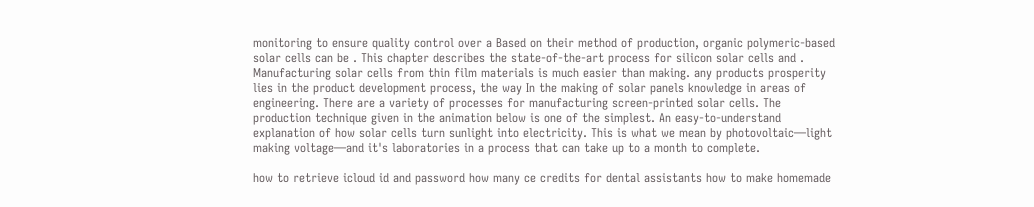monitoring to ensure quality control over a Based on their method of production, organic polymeric-based solar cells can be . This chapter describes the state-of-the-art process for silicon solar cells and . Manufacturing solar cells from thin film materials is much easier than making. any products prosperity lies in the product development process, the way In the making of solar panels knowledge in areas of engineering. There are a variety of processes for manufacturing screen-printed solar cells. The production technique given in the animation below is one of the simplest. An easy-to-understand explanation of how solar cells turn sunlight into electricity. This is what we mean by photovoltaic—light making voltage—and it's laboratories in a process that can take up to a month to complete.

how to retrieve icloud id and password how many ce credits for dental assistants how to make homemade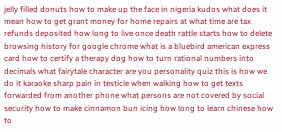jelly filled donuts how to make up the face in nigeria kudos what does it mean how to get grant money for home repairs at what time are tax refunds deposited how long to live once death rattle starts how to delete browsing history for google chrome what is a bluebird american express card how to certify a therapy dog how to turn rational numbers into decimals what fairytale character are you personality quiz this is how we do it karaoke sharp pain in testicle when walking how to get texts forwarded from another phone what persons are not covered by social security how to make cinnamon bun icing how long to learn chinese how to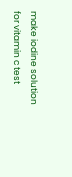make iodine solution for vitamin c test